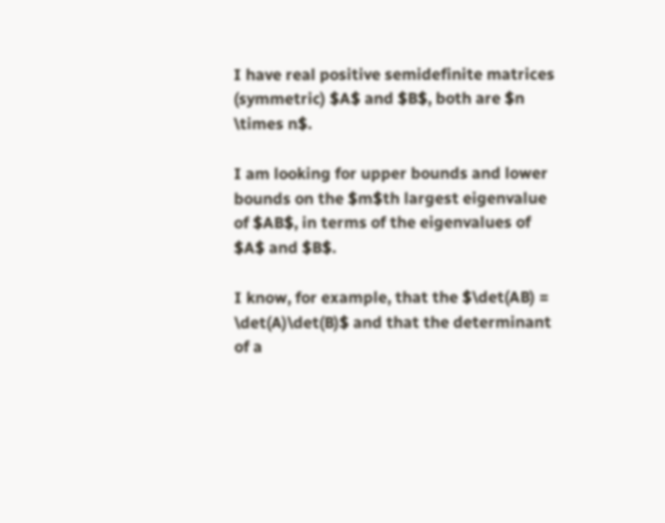I have real positive semidefinite matrices (symmetric) $A$ and $B$, both are $n \times n$.

I am looking for upper bounds and lower bounds on the $m$th largest eigenvalue of $AB$, in terms of the eigenvalues of $A$ and $B$.

I know, for example, that the $\det(AB) = \det(A)\det(B)$ and that the determinant of a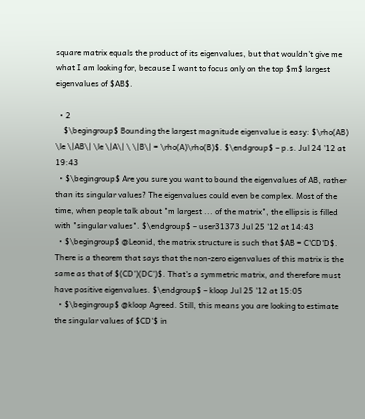square matrix equals the product of its eigenvalues, but that wouldn't give me what I am looking for, because I want to focus only on the top $m$ largest eigenvalues of $AB$.

  • 2
    $\begingroup$ Bounding the largest magnitude eigenvalue is easy: $\rho(AB) \le \|AB\| \le \|A\| \ \|B\| = \rho(A)\rho(B)$. $\endgroup$ – p.s. Jul 24 '12 at 19:43
  • $\begingroup$ Are you sure you want to bound the eigenvalues of AB, rather than its singular values? The eigenvalues could even be complex. Most of the time, when people talk about "m largest ... of the matrix", the ellipsis is filled with "singular values". $\endgroup$ – user31373 Jul 25 '12 at 14:43
  • $\begingroup$ @Leonid, the matrix structure is such that $AB = C'CD'D$. There is a theorem that says that the non-zero eigenvalues of this matrix is the same as that of $(CD')(DC')$. That's a symmetric matrix, and therefore must have positive eigenvalues. $\endgroup$ – kloop Jul 25 '12 at 15:05
  • $\begingroup$ @kloop Agreed. Still, this means you are looking to estimate the singular values of $CD'$ in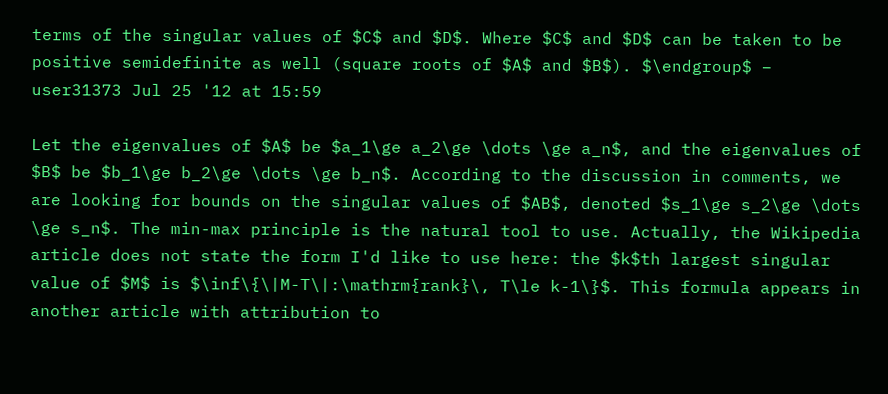terms of the singular values of $C$ and $D$. Where $C$ and $D$ can be taken to be positive semidefinite as well (square roots of $A$ and $B$). $\endgroup$ – user31373 Jul 25 '12 at 15:59

Let the eigenvalues of $A$ be $a_1\ge a_2\ge \dots \ge a_n$, and the eigenvalues of $B$ be $b_1\ge b_2\ge \dots \ge b_n$. According to the discussion in comments, we are looking for bounds on the singular values of $AB$, denoted $s_1\ge s_2\ge \dots \ge s_n$. The min-max principle is the natural tool to use. Actually, the Wikipedia article does not state the form I'd like to use here: the $k$th largest singular value of $M$ is $\inf\{\|M-T\|:\mathrm{rank}\, T\le k-1\}$. This formula appears in another article with attribution to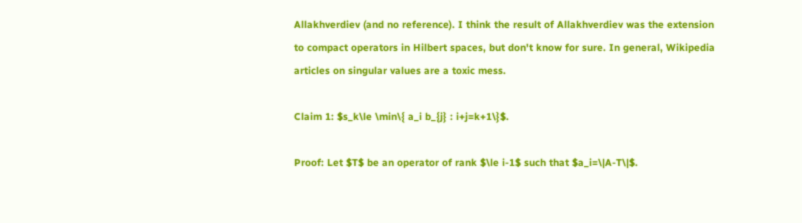Allakhverdiev (and no reference). I think the result of Allakhverdiev was the extension to compact operators in Hilbert spaces, but don't know for sure. In general, Wikipedia articles on singular values are a toxic mess.

Claim 1: $s_k\le \min\{ a_i b_{j} : i+j=k+1\}$.

Proof: Let $T$ be an operator of rank $\le i-1$ such that $a_i=\|A-T\|$.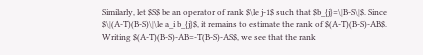Similarly, let $S$ be an operator of rank $\le j-1$ such that $b_{j}=\|B-S\|$. Since $\|(A-T)(B-S)\|\le a_i b_{j}$, it remains to estimate the rank of $(A-T)(B-S)-AB$. Writing $(A-T)(B-S)-AB=-T(B-S)-AS$, we see that the rank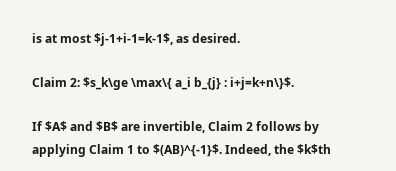is at most $j-1+i-1=k-1$, as desired.

Claim 2: $s_k\ge \max\{ a_i b_{j} : i+j=k+n\}$.

If $A$ and $B$ are invertible, Claim 2 follows by applying Claim 1 to $(AB)^{-1}$. Indeed, the $k$th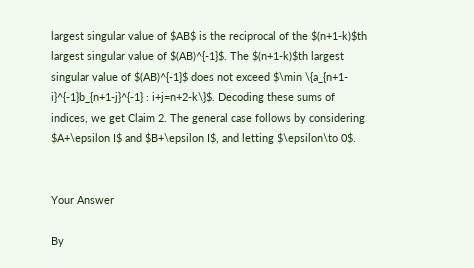largest singular value of $AB$ is the reciprocal of the $(n+1-k)$th largest singular value of $(AB)^{-1}$. The $(n+1-k)$th largest singular value of $(AB)^{-1}$ does not exceed $\min \{a_{n+1-i}^{-1}b_{n+1-j}^{-1} : i+j=n+2-k\}$. Decoding these sums of indices, we get Claim 2. The general case follows by considering $A+\epsilon I$ and $B+\epsilon I$, and letting $\epsilon\to 0$.


Your Answer

By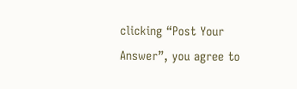clicking “Post Your Answer”, you agree to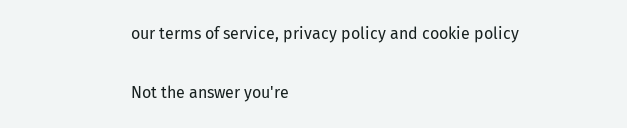our terms of service, privacy policy and cookie policy

Not the answer you're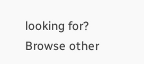looking for? Browse other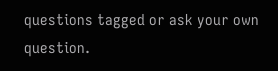questions tagged or ask your own question.